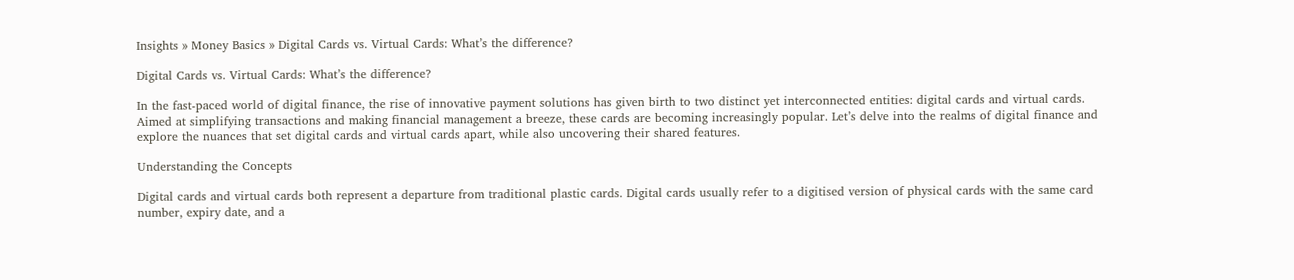Insights » Money Basics » Digital Cards vs. Virtual Cards: What’s the difference?

Digital Cards vs. Virtual Cards: What’s the difference?

In the fast-paced world of digital finance, the rise of innovative payment solutions has given birth to two distinct yet interconnected entities: digital cards and virtual cards. Aimed at simplifying transactions and making financial management a breeze, these cards are becoming increasingly popular. Let’s delve into the realms of digital finance and explore the nuances that set digital cards and virtual cards apart, while also uncovering their shared features.

Understanding the Concepts

Digital cards and virtual cards both represent a departure from traditional plastic cards. Digital cards usually refer to a digitised version of physical cards with the same card number, expiry date, and a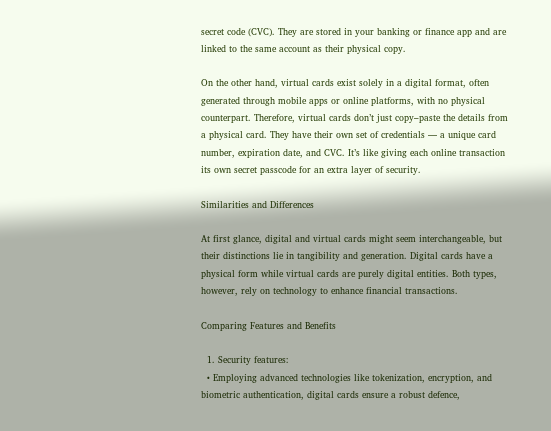secret code (CVC). They are stored in your banking or finance app and are linked to the same account as their physical copy.

On the other hand, virtual cards exist solely in a digital format, often generated through mobile apps or online platforms, with no physical counterpart. Therefore, virtual cards don’t just copy–paste the details from a physical card. They have their own set of credentials — a unique card number, expiration date, and CVC. It’s like giving each online transaction its own secret passcode for an extra layer of security.

Similarities and Differences

At first glance, digital and virtual cards might seem interchangeable, but their distinctions lie in tangibility and generation. Digital cards have a physical form while virtual cards are purely digital entities. Both types, however, rely on technology to enhance financial transactions.

Comparing Features and Benefits

  1. Security features:
  • Employing advanced technologies like tokenization, encryption, and biometric authentication, digital cards ensure a robust defence,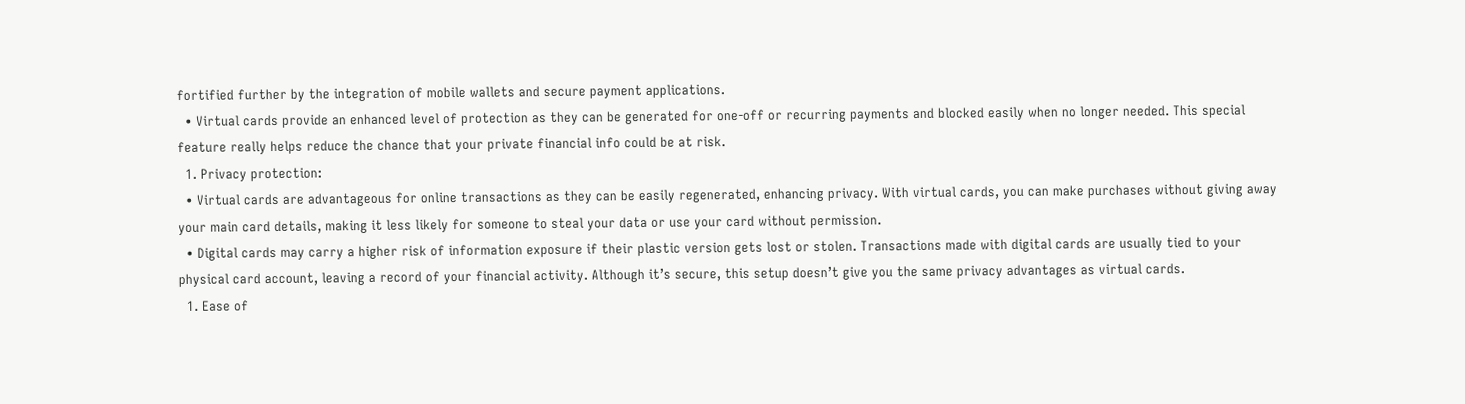fortified further by the integration of mobile wallets and secure payment applications.
  • Virtual cards provide an enhanced level of protection as they can be generated for one-off or recurring payments and blocked easily when no longer needed. This special feature really helps reduce the chance that your private financial info could be at risk.
  1. Privacy protection:
  • Virtual cards are advantageous for online transactions as they can be easily regenerated, enhancing privacy. With virtual cards, you can make purchases without giving away your main card details, making it less likely for someone to steal your data or use your card without permission.
  • Digital cards may carry a higher risk of information exposure if their plastic version gets lost or stolen. Transactions made with digital cards are usually tied to your physical card account, leaving a record of your financial activity. Although it’s secure, this setup doesn’t give you the same privacy advantages as virtual cards.
  1. Ease of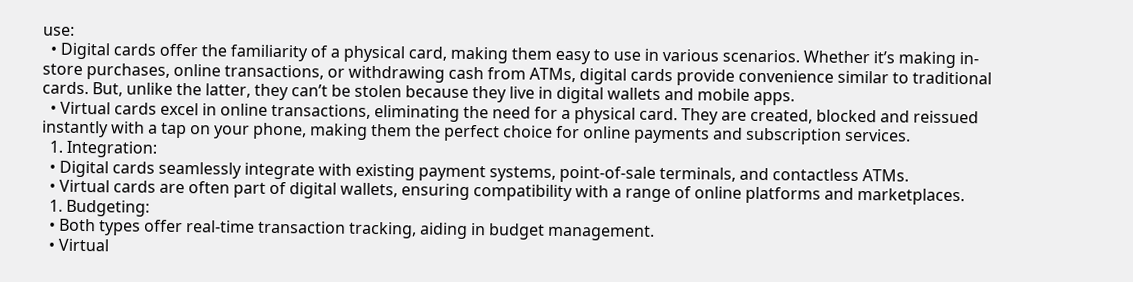use:
  • Digital cards offer the familiarity of a physical card, making them easy to use in various scenarios. Whether it’s making in-store purchases, online transactions, or withdrawing cash from ATMs, digital cards provide convenience similar to traditional cards. But, unlike the latter, they can’t be stolen because they live in digital wallets and mobile apps.
  • Virtual cards excel in online transactions, eliminating the need for a physical card. They are created, blocked and reissued instantly with a tap on your phone, making them the perfect choice for online payments and subscription services.
  1. Integration:
  • Digital cards seamlessly integrate with existing payment systems, point-of-sale terminals, and contactless ATMs.
  • Virtual cards are often part of digital wallets, ensuring compatibility with a range of online platforms and marketplaces.
  1. Budgeting:
  • Both types offer real-time transaction tracking, aiding in budget management.
  • Virtual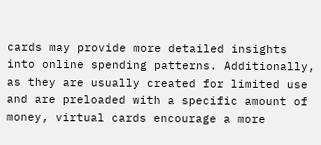cards may provide more detailed insights into online spending patterns. Additionally, as they are usually created for limited use and are preloaded with a specific amount of money, virtual cards encourage a more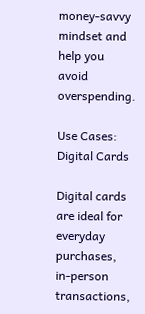money-savvy mindset and help you avoid overspending.

Use Cases: Digital Cards

Digital cards are ideal for everyday purchases, in-person transactions,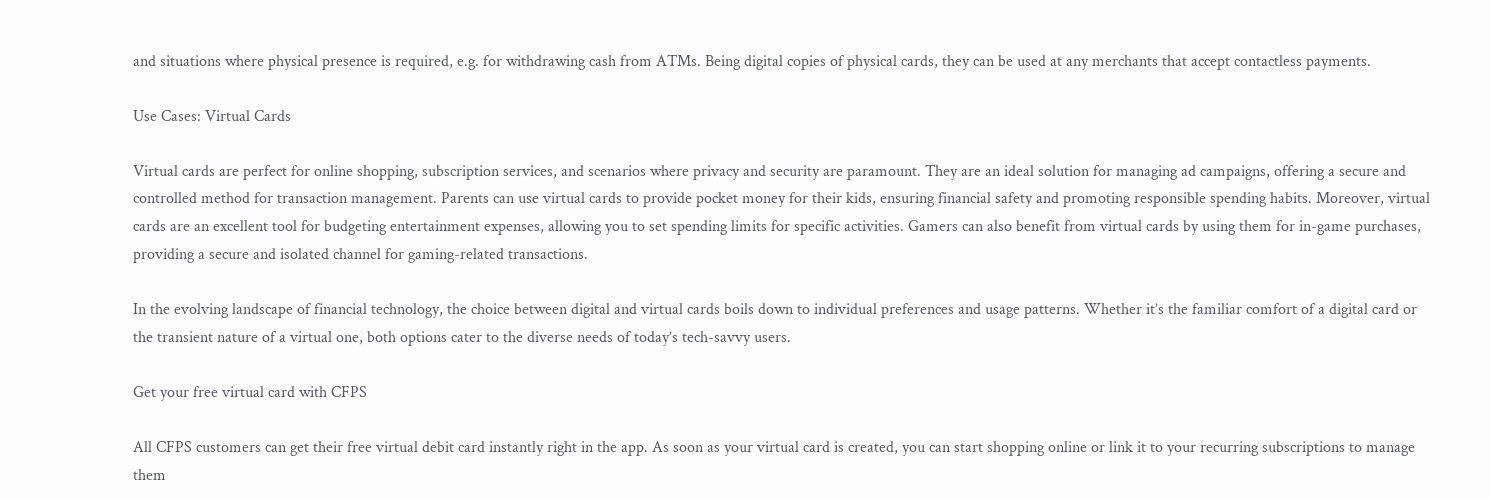and situations where physical presence is required, e.g. for withdrawing cash from ATMs. Being digital copies of physical cards, they can be used at any merchants that accept contactless payments.

Use Cases: Virtual Cards

Virtual cards are perfect for online shopping, subscription services, and scenarios where privacy and security are paramount. They are an ideal solution for managing ad campaigns, offering a secure and controlled method for transaction management. Parents can use virtual cards to provide pocket money for their kids, ensuring financial safety and promoting responsible spending habits. Moreover, virtual cards are an excellent tool for budgeting entertainment expenses, allowing you to set spending limits for specific activities. Gamers can also benefit from virtual cards by using them for in-game purchases, providing a secure and isolated channel for gaming-related transactions.

In the evolving landscape of financial technology, the choice between digital and virtual cards boils down to individual preferences and usage patterns. Whether it’s the familiar comfort of a digital card or the transient nature of a virtual one, both options cater to the diverse needs of today’s tech-savvy users.

Get your free virtual card with CFPS

All CFPS customers can get their free virtual debit card instantly right in the app. As soon as your virtual card is created, you can start shopping online or link it to your recurring subscriptions to manage them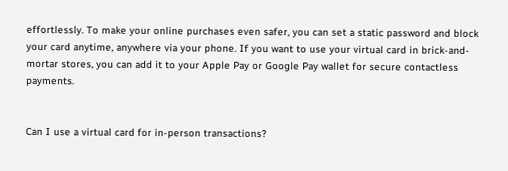effortlessly. To make your online purchases even safer, you can set a static password and block your card anytime, anywhere via your phone. If you want to use your virtual card in brick-and-mortar stores, you can add it to your Apple Pay or Google Pay wallet for secure contactless payments.


Can I use a virtual card for in-person transactions?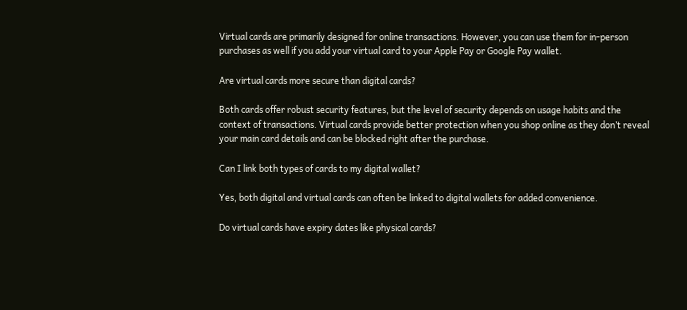Virtual cards are primarily designed for online transactions. However, you can use them for in-person purchases as well if you add your virtual card to your Apple Pay or Google Pay wallet.

Are virtual cards more secure than digital cards?

Both cards offer robust security features, but the level of security depends on usage habits and the context of transactions. Virtual cards provide better protection when you shop online as they don’t reveal your main card details and can be blocked right after the purchase.

Can I link both types of cards to my digital wallet?

Yes, both digital and virtual cards can often be linked to digital wallets for added convenience.

Do virtual cards have expiry dates like physical cards?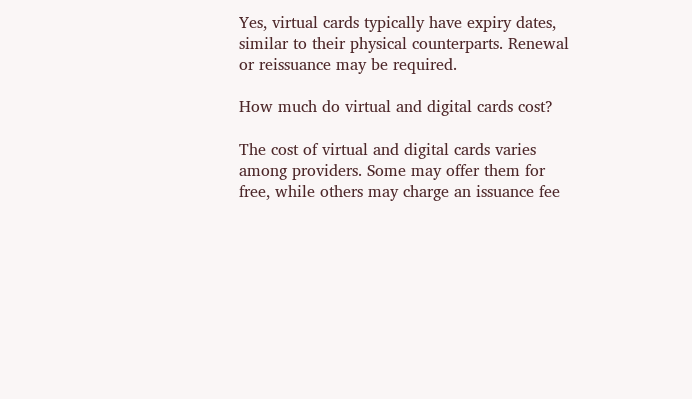Yes, virtual cards typically have expiry dates, similar to their physical counterparts. Renewal or reissuance may be required.

How much do virtual and digital cards cost?

The cost of virtual and digital cards varies among providers. Some may offer them for free, while others may charge an issuance fee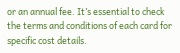or an annual fee. It’s essential to check the terms and conditions of each card for specific cost details.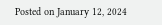Posted on January 12, 2024